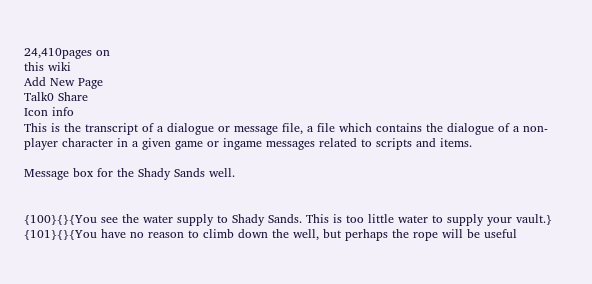24,410pages on
this wiki
Add New Page
Talk0 Share
Icon info
This is the transcript of a dialogue or message file, a file which contains the dialogue of a non-player character in a given game or ingame messages related to scripts and items.

Message box for the Shady Sands well.


{100}{}{You see the water supply to Shady Sands. This is too little water to supply your vault.}
{101}{}{You have no reason to climb down the well, but perhaps the rope will be useful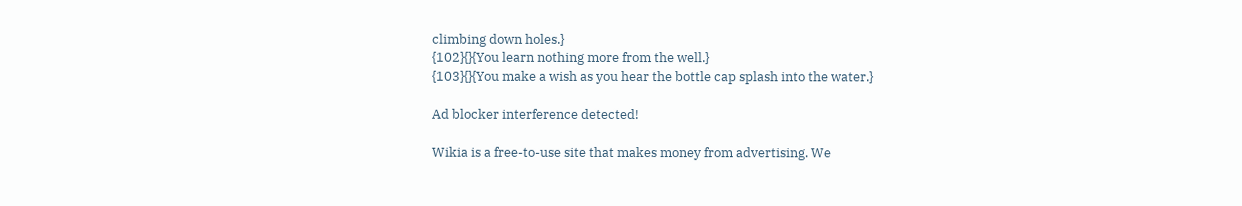climbing down holes.}
{102}{}{You learn nothing more from the well.}
{103}{}{You make a wish as you hear the bottle cap splash into the water.}

Ad blocker interference detected!

Wikia is a free-to-use site that makes money from advertising. We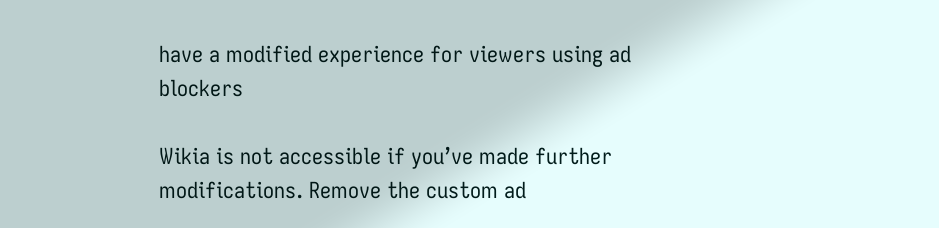have a modified experience for viewers using ad blockers

Wikia is not accessible if you’ve made further modifications. Remove the custom ad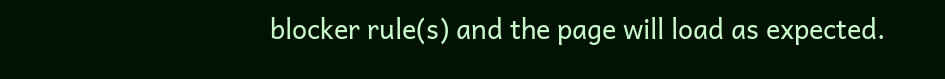blocker rule(s) and the page will load as expected.